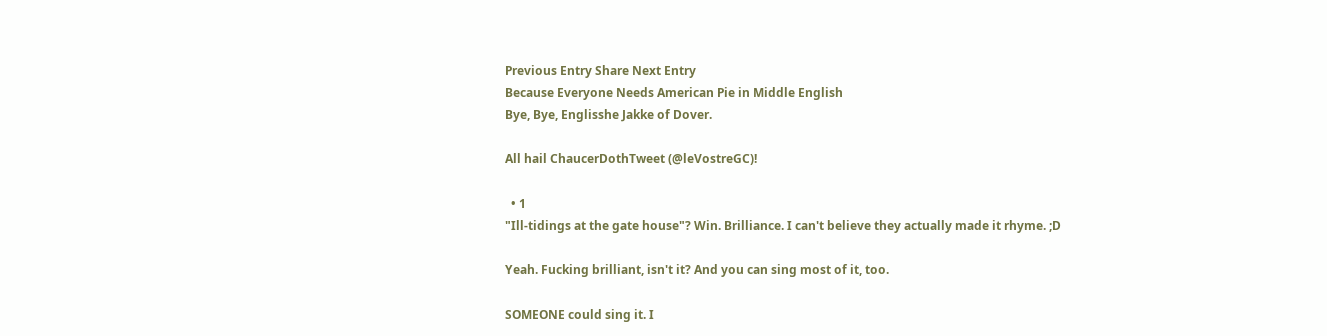Previous Entry Share Next Entry
Because Everyone Needs American Pie in Middle English
Bye, Bye, Englisshe Jakke of Dover.

All hail ChaucerDothTweet (@leVostreGC)!

  • 1
"Ill-tidings at the gate house"? Win. Brilliance. I can't believe they actually made it rhyme. ;D

Yeah. Fucking brilliant, isn't it? And you can sing most of it, too.

SOMEONE could sing it. I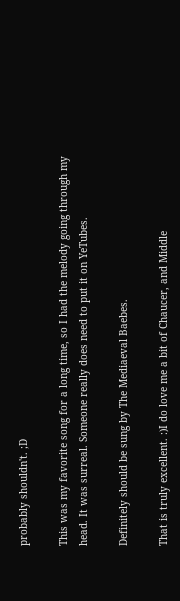probably shouldn't. ;D

This was my favorite song for a long time, so I had the melody going through my head. It was surreal. Someone really does need to put it on YeTubes.

Definitely should be sung by The Mediaeval Baebes.

That is truly excellent. :)I do love me a bit of Chaucer, and Middle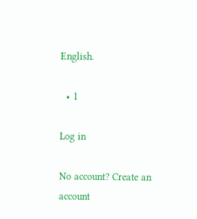English.

  • 1

Log in

No account? Create an account